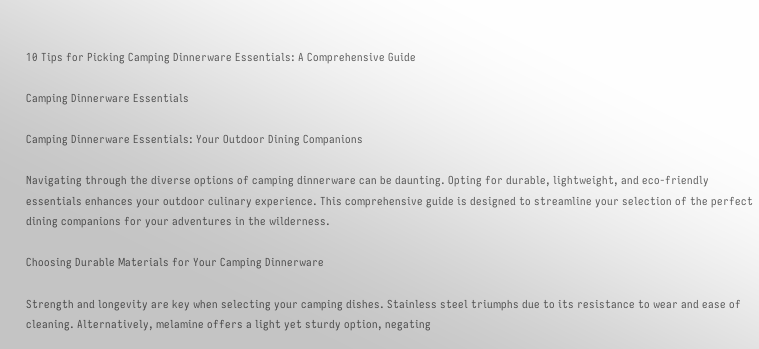10 Tips for Picking Camping Dinnerware Essentials: A Comprehensive Guide

Camping Dinnerware Essentials

Camping Dinnerware Essentials: Your Outdoor Dining Companions

Navigating through the diverse options of camping dinnerware can be daunting. Opting for durable, lightweight, and eco-friendly essentials enhances your outdoor culinary experience. This comprehensive guide is designed to streamline your selection of the perfect dining companions for your adventures in the wilderness.

Choosing Durable Materials for Your Camping Dinnerware

Strength and longevity are key when selecting your camping dishes. Stainless steel triumphs due to its resistance to wear and ease of cleaning. Alternatively, melamine offers a light yet sturdy option, negating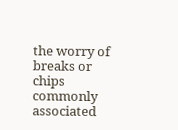the worry of breaks or chips commonly associated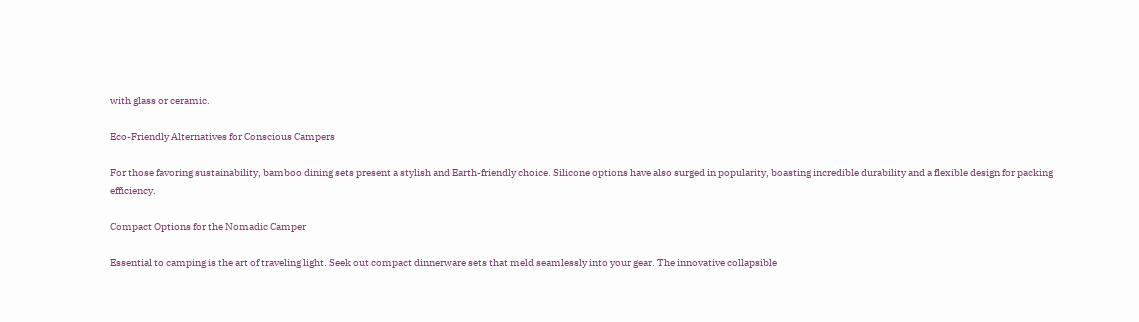with glass or ceramic.

Eco-Friendly Alternatives for Conscious Campers

For those favoring sustainability, bamboo dining sets present a stylish and Earth-friendly choice. Silicone options have also surged in popularity, boasting incredible durability and a flexible design for packing efficiency.

Compact Options for the Nomadic Camper

Essential to camping is the art of traveling light. Seek out compact dinnerware sets that meld seamlessly into your gear. The innovative collapsible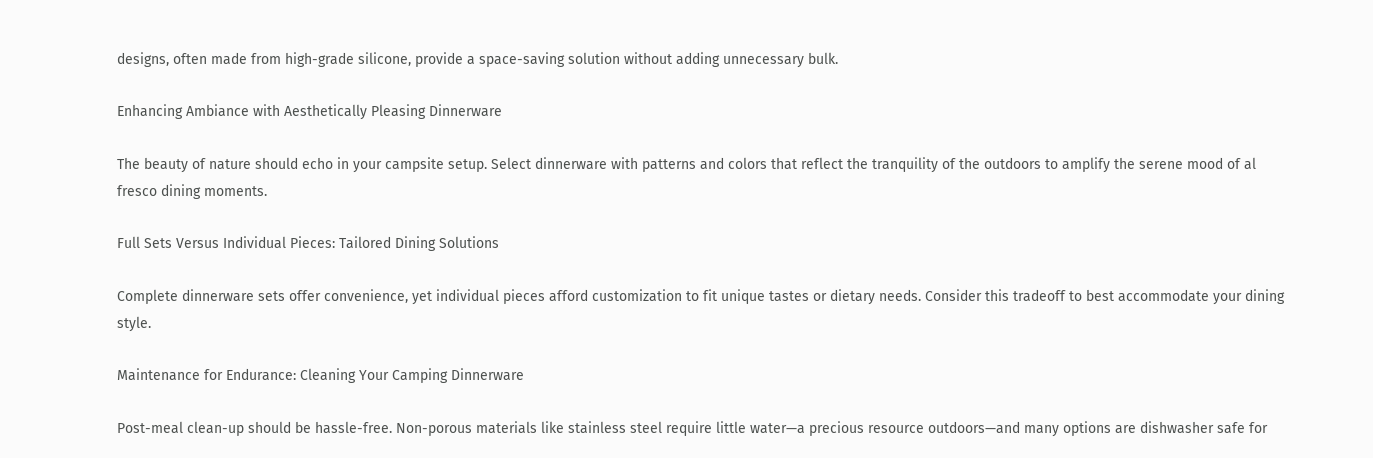designs, often made from high-grade silicone, provide a space-saving solution without adding unnecessary bulk.

Enhancing Ambiance with Aesthetically Pleasing Dinnerware

The beauty of nature should echo in your campsite setup. Select dinnerware with patterns and colors that reflect the tranquility of the outdoors to amplify the serene mood of al fresco dining moments.

Full Sets Versus Individual Pieces: Tailored Dining Solutions

Complete dinnerware sets offer convenience, yet individual pieces afford customization to fit unique tastes or dietary needs. Consider this tradeoff to best accommodate your dining style.

Maintenance for Endurance: Cleaning Your Camping Dinnerware

Post-meal clean-up should be hassle-free. Non-porous materials like stainless steel require little water—a precious resource outdoors—and many options are dishwasher safe for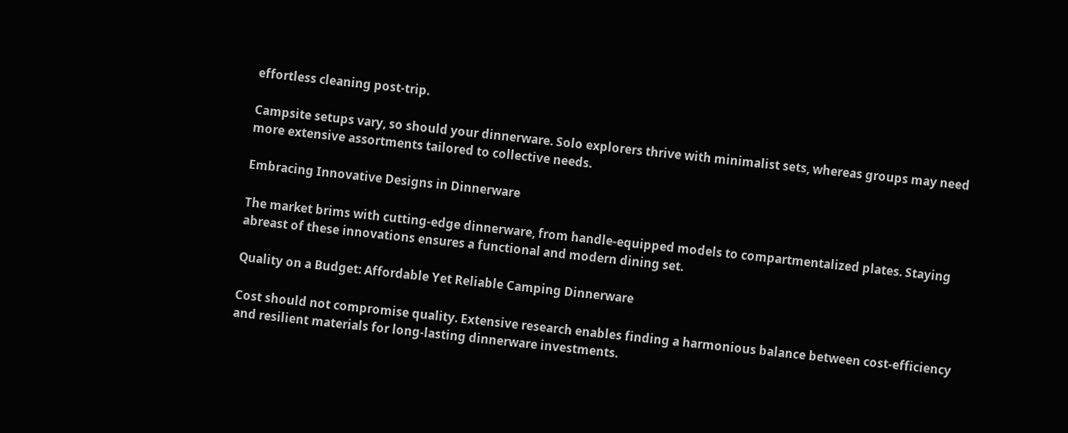effortless cleaning post-trip.

Campsite setups vary, so should your dinnerware. Solo explorers thrive with minimalist sets, whereas groups may need more extensive assortments tailored to collective needs.

Embracing Innovative Designs in Dinnerware

The market brims with cutting-edge dinnerware, from handle-equipped models to compartmentalized plates. Staying abreast of these innovations ensures a functional and modern dining set.

Quality on a Budget: Affordable Yet Reliable Camping Dinnerware

Cost should not compromise quality. Extensive research enables finding a harmonious balance between cost-efficiency and resilient materials for long-lasting dinnerware investments.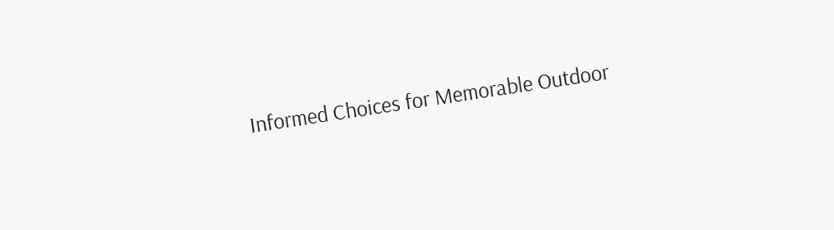Informed Choices for Memorable Outdoor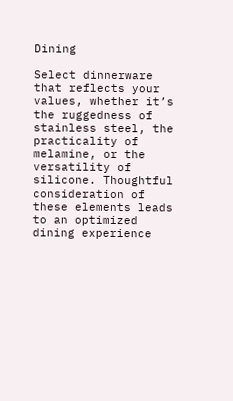Dining

Select dinnerware that reflects your values, whether it’s the ruggedness of stainless steel, the practicality of melamine, or the versatility of silicone. Thoughtful consideration of these elements leads to an optimized dining experience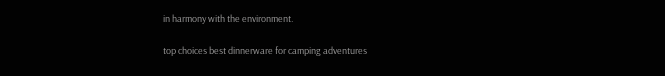in harmony with the environment.

top choices best dinnerware for camping adventures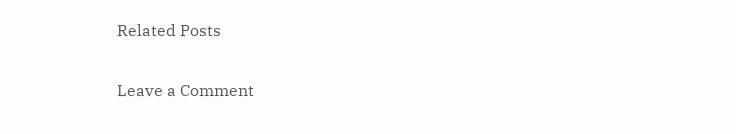Related Posts

Leave a Comment